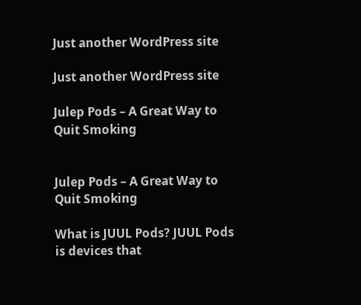Just another WordPress site

Just another WordPress site

Julep Pods – A Great Way to Quit Smoking


Julep Pods – A Great Way to Quit Smoking

What is JUUL Pods? JUUL Pods is devices that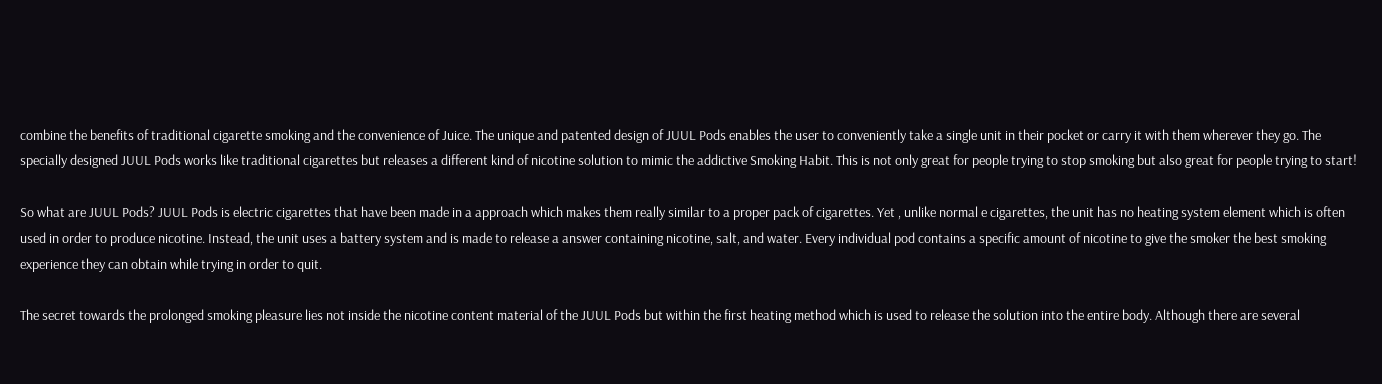combine the benefits of traditional cigarette smoking and the convenience of Juice. The unique and patented design of JUUL Pods enables the user to conveniently take a single unit in their pocket or carry it with them wherever they go. The specially designed JUUL Pods works like traditional cigarettes but releases a different kind of nicotine solution to mimic the addictive Smoking Habit. This is not only great for people trying to stop smoking but also great for people trying to start!

So what are JUUL Pods? JUUL Pods is electric cigarettes that have been made in a approach which makes them really similar to a proper pack of cigarettes. Yet , unlike normal e cigarettes, the unit has no heating system element which is often used in order to produce nicotine. Instead, the unit uses a battery system and is made to release a answer containing nicotine, salt, and water. Every individual pod contains a specific amount of nicotine to give the smoker the best smoking experience they can obtain while trying in order to quit.

The secret towards the prolonged smoking pleasure lies not inside the nicotine content material of the JUUL Pods but within the first heating method which is used to release the solution into the entire body. Although there are several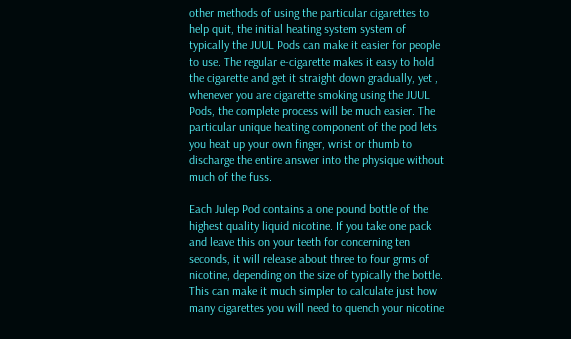other methods of using the particular cigarettes to help quit, the initial heating system system of typically the JUUL Pods can make it easier for people to use. The regular e-cigarette makes it easy to hold the cigarette and get it straight down gradually, yet , whenever you are cigarette smoking using the JUUL Pods, the complete process will be much easier. The particular unique heating component of the pod lets you heat up your own finger, wrist or thumb to discharge the entire answer into the physique without much of the fuss.

Each Julep Pod contains a one pound bottle of the highest quality liquid nicotine. If you take one pack and leave this on your teeth for concerning ten seconds, it will release about three to four grms of nicotine, depending on the size of typically the bottle. This can make it much simpler to calculate just how many cigarettes you will need to quench your nicotine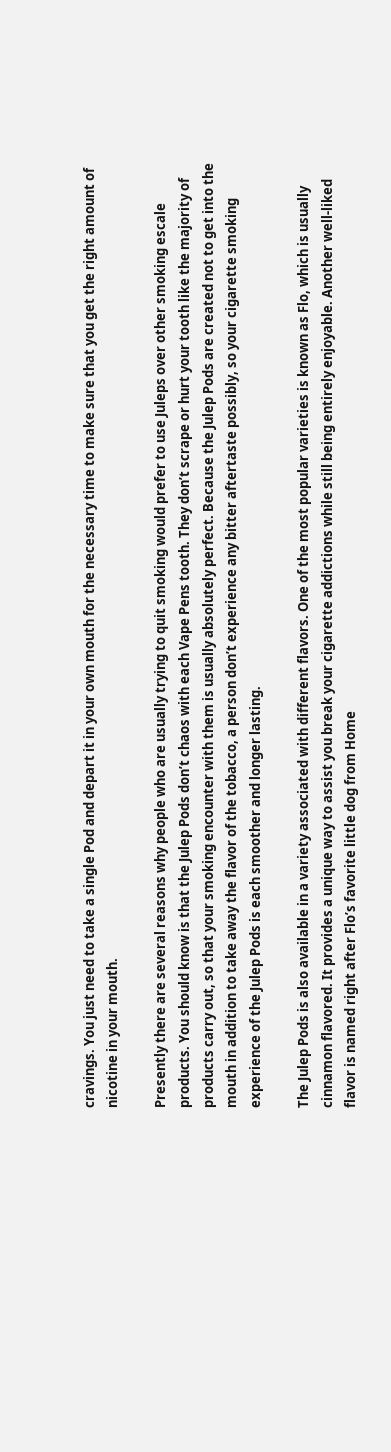cravings. You just need to take a single Pod and depart it in your own mouth for the necessary time to make sure that you get the right amount of nicotine in your mouth.

Presently there are several reasons why people who are usually trying to quit smoking would prefer to use Juleps over other smoking escale products. You should know is that the Julep Pods don’t chaos with each Vape Pens tooth. They don’t scrape or hurt your tooth like the majority of products carry out, so that your smoking encounter with them is usually absolutely perfect. Because the Julep Pods are created not to get into the mouth in addition to take away the flavor of the tobacco, a person don’t experience any bitter aftertaste possibly, so your cigarette smoking experience of the Julep Pods is each smoother and longer lasting.

The Julep Pods is also available in a variety associated with different flavors. One of the most popular varieties is known as Flo, which is usually cinnamon flavored. It provides a unique way to assist you break your cigarette addictions while still being entirely enjoyable. Another well-liked flavor is named right after Flo’s favorite little dog from Home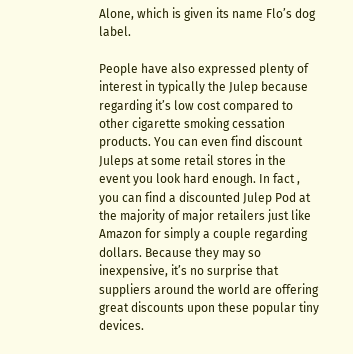Alone, which is given its name Flo’s dog label.

People have also expressed plenty of interest in typically the Julep because regarding it’s low cost compared to other cigarette smoking cessation products. You can even find discount Juleps at some retail stores in the event you look hard enough. In fact , you can find a discounted Julep Pod at the majority of major retailers just like Amazon for simply a couple regarding dollars. Because they may so inexpensive, it’s no surprise that suppliers around the world are offering great discounts upon these popular tiny devices.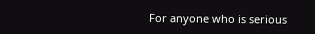For anyone who is serious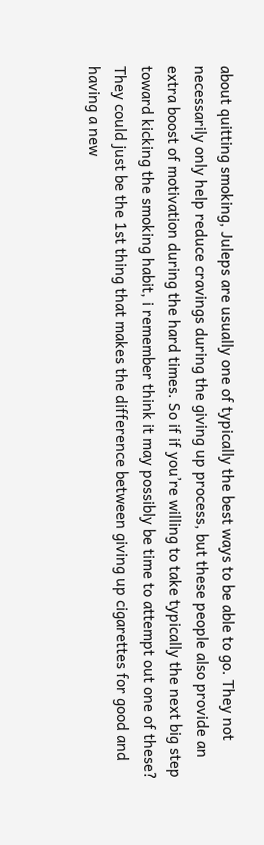about quitting smoking, Juleps are usually one of typically the best ways to be able to go. They not necessarily only help reduce cravings during the giving up process, but these people also provide an extra boost of motivation during the hard times. So if if you’re willing to take typically the next big step toward kicking the smoking habit, i remember think it may possibly be time to attempt out one of these? They could just be the 1st thing that makes the difference between giving up cigarettes for good and having a new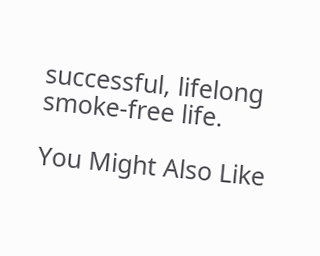successful, lifelong smoke-free life.

You Might Also Like